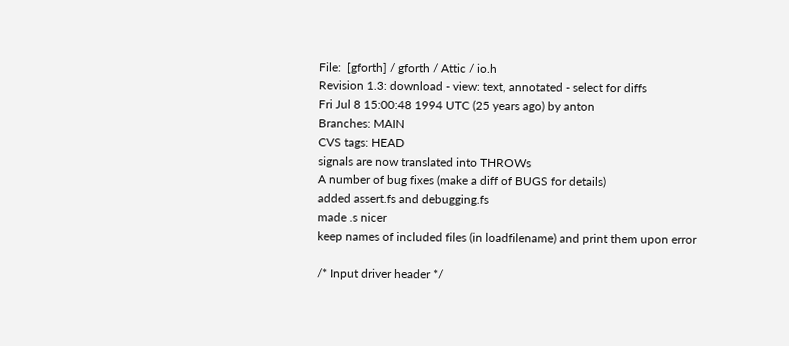File:  [gforth] / gforth / Attic / io.h
Revision 1.3: download - view: text, annotated - select for diffs
Fri Jul 8 15:00:48 1994 UTC (25 years ago) by anton
Branches: MAIN
CVS tags: HEAD
signals are now translated into THROWs
A number of bug fixes (make a diff of BUGS for details)
added assert.fs and debugging.fs
made .s nicer
keep names of included files (in loadfilename) and print them upon error

/* Input driver header */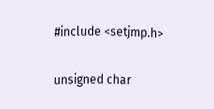#include <setjmp.h>

unsigned char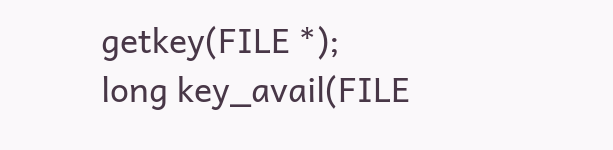getkey(FILE *);
long key_avail(FILE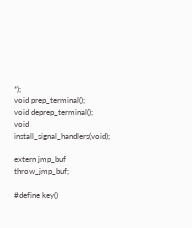*);
void prep_terminal();
void deprep_terminal();
void install_signal_handlers(void);

extern jmp_buf throw_jmp_buf;

#define key()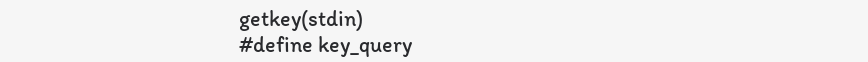getkey(stdin)
#define key_query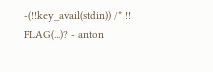-(!!key_avail(stdin)) /* !! FLAG(...)? - anton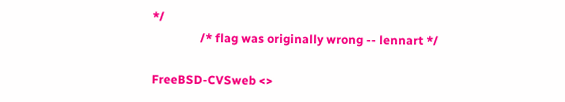*/
                /* flag was originally wrong -- lennart */

FreeBSD-CVSweb <>